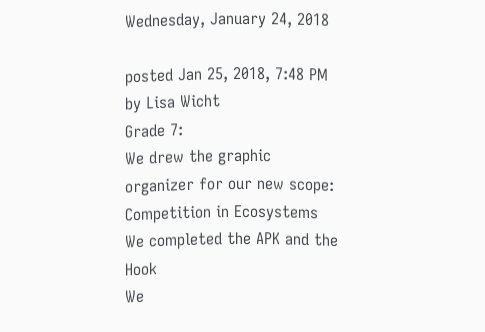Wednesday, January 24, 2018

posted Jan 25, 2018, 7:48 PM by Lisa Wicht
Grade 7:
We drew the graphic organizer for our new scope: Competition in Ecosystems
We completed the APK and the Hook
We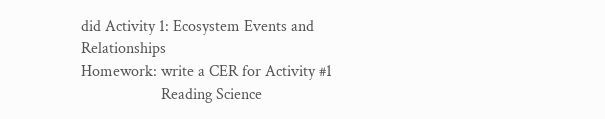did Activity 1: Ecosystem Events and Relationships
Homework: write a CER for Activity #1
                    Reading Science